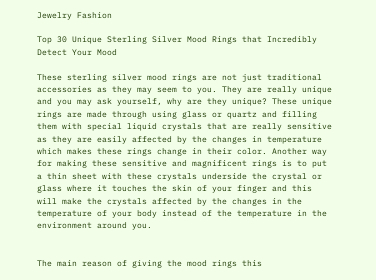Jewelry Fashion

Top 30 Unique Sterling Silver Mood Rings that Incredibly Detect Your Mood

These sterling silver mood rings are not just traditional accessories as they may seem to you. They are really unique and you may ask yourself, why are they unique? These unique rings are made through using glass or quartz and filling them with special liquid crystals that are really sensitive as they are easily affected by the changes in temperature which makes these rings change in their color. Another way for making these sensitive and magnificent rings is to put a thin sheet with these crystals underside the crystal or glass where it touches the skin of your finger and this will make the crystals affected by the changes in the temperature of your body instead of the temperature in the environment around you.


The main reason of giving the mood rings this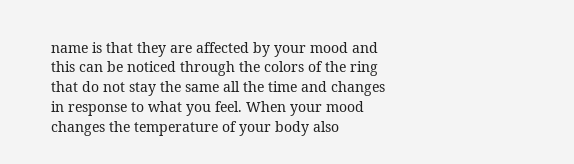name is that they are affected by your mood and this can be noticed through the colors of the ring that do not stay the same all the time and changes in response to what you feel. When your mood changes the temperature of your body also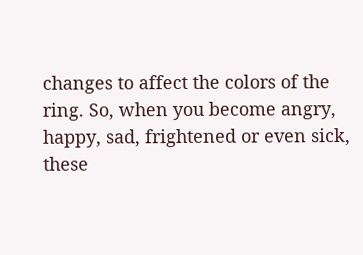changes to affect the colors of the ring. So, when you become angry, happy, sad, frightened or even sick, these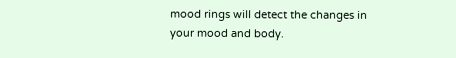mood rings will detect the changes in your mood and body.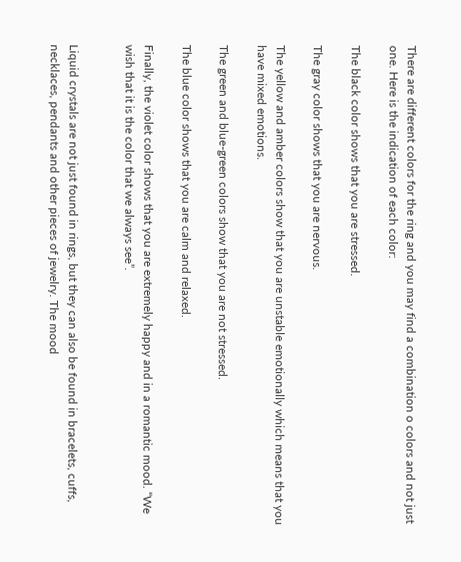There are different colors for the ring and you may find a combination o colors and not just one. Here is the indication of each color:

The black color shows that you are stressed.

The gray color shows that you are nervous.

The yellow and amber colors show that you are unstable emotionally which means that you have mixed emotions.

The green and blue-green colors show that you are not stressed.

The blue color shows that you are calm and relaxed.

Finally, the violet color shows that you are extremely happy and in a romantic mood. “We wish that it is the color that we always see”.


Liquid crystals are not just found in rings, but they can also be found in bracelets, cuffs, necklaces, pendants and other pieces of jewelry. The mood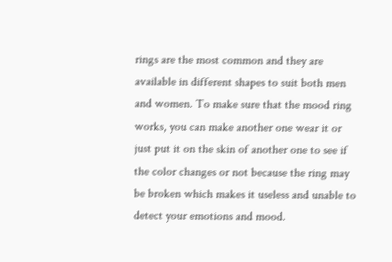rings are the most common and they are available in different shapes to suit both men and women. To make sure that the mood ring works, you can make another one wear it or just put it on the skin of another one to see if the color changes or not because the ring may be broken which makes it useless and unable to detect your emotions and mood.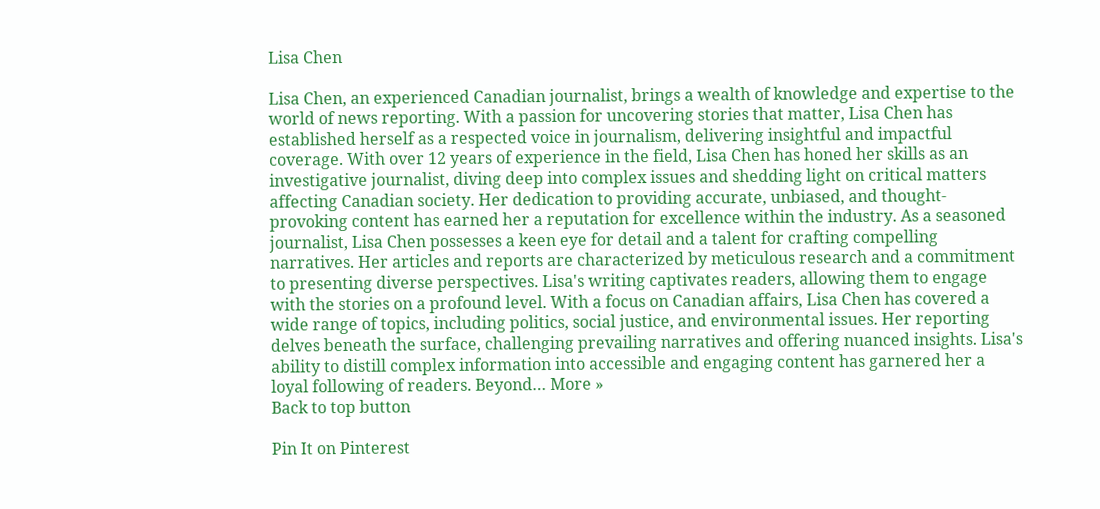Lisa Chen

Lisa Chen, an experienced Canadian journalist, brings a wealth of knowledge and expertise to the world of news reporting. With a passion for uncovering stories that matter, Lisa Chen has established herself as a respected voice in journalism, delivering insightful and impactful coverage. With over 12 years of experience in the field, Lisa Chen has honed her skills as an investigative journalist, diving deep into complex issues and shedding light on critical matters affecting Canadian society. Her dedication to providing accurate, unbiased, and thought-provoking content has earned her a reputation for excellence within the industry. As a seasoned journalist, Lisa Chen possesses a keen eye for detail and a talent for crafting compelling narratives. Her articles and reports are characterized by meticulous research and a commitment to presenting diverse perspectives. Lisa's writing captivates readers, allowing them to engage with the stories on a profound level. With a focus on Canadian affairs, Lisa Chen has covered a wide range of topics, including politics, social justice, and environmental issues. Her reporting delves beneath the surface, challenging prevailing narratives and offering nuanced insights. Lisa's ability to distill complex information into accessible and engaging content has garnered her a loyal following of readers. Beyond… More »
Back to top button

Pin It on Pinterest